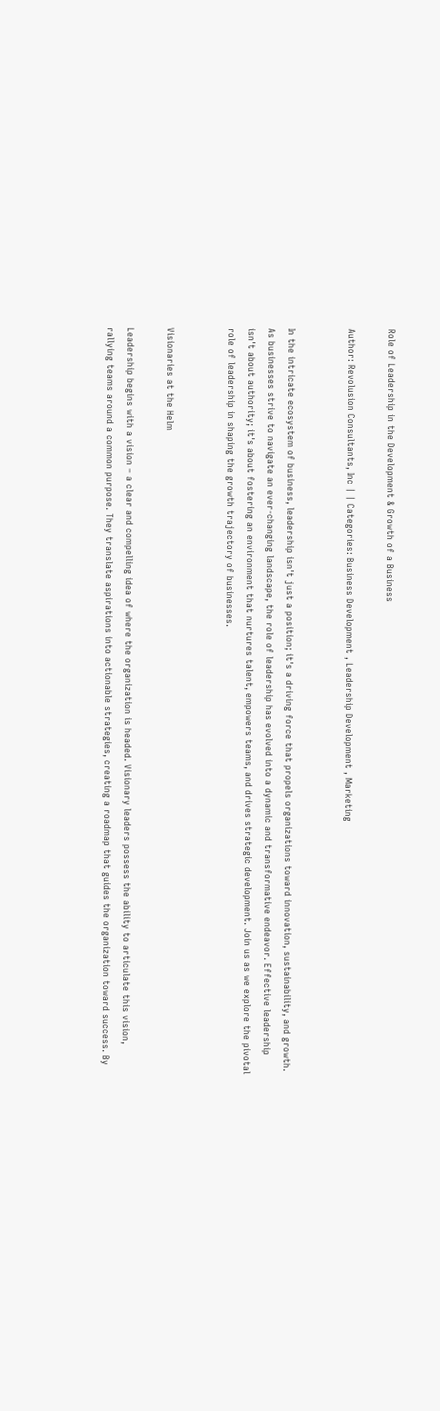Role of Leadership in the Development & Growth of a Business

Author: Revolusion Consultants, Inc | | Categories: Business Development , Leadership Development , Marketing


In the intricate ecosystem of business, leadership isn't just a position; it's a driving force that propels organizations toward innovation, sustainability, and growth. As businesses strive to navigate an ever-changing landscape, the role of leadership has evolved into a dynamic and transformative endeavor. Effective leadership isn't about authority; it's about fostering an environment that nurtures talent, empowers teams, and drives strategic development. Join us as we explore the pivotal role of leadership in shaping the growth trajectory of businesses.


Visionaries at the Helm

Leadership begins with a vision – a clear and compelling idea of where the organization is headed. Visionary leaders possess the ability to articulate this vision, rallying teams around a common purpose. They translate aspirations into actionable strategies, creating a roadmap that guides the organization toward success. By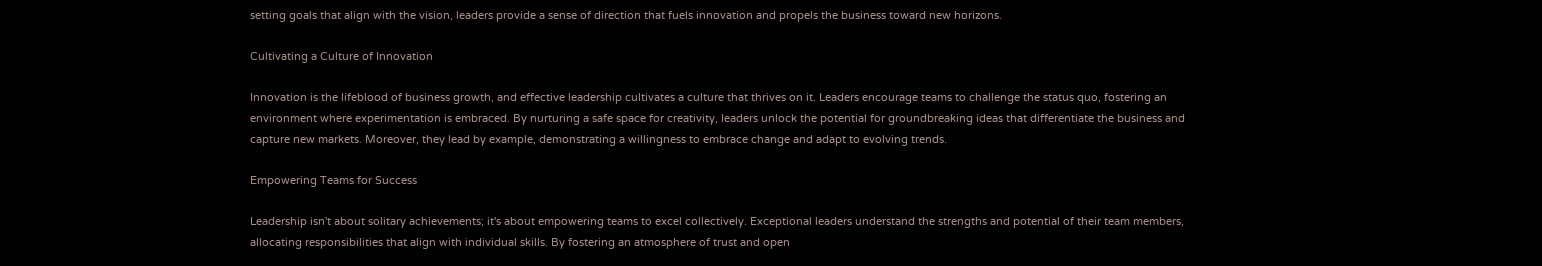setting goals that align with the vision, leaders provide a sense of direction that fuels innovation and propels the business toward new horizons.

Cultivating a Culture of Innovation

Innovation is the lifeblood of business growth, and effective leadership cultivates a culture that thrives on it. Leaders encourage teams to challenge the status quo, fostering an environment where experimentation is embraced. By nurturing a safe space for creativity, leaders unlock the potential for groundbreaking ideas that differentiate the business and capture new markets. Moreover, they lead by example, demonstrating a willingness to embrace change and adapt to evolving trends.

Empowering Teams for Success

Leadership isn't about solitary achievements; it's about empowering teams to excel collectively. Exceptional leaders understand the strengths and potential of their team members, allocating responsibilities that align with individual skills. By fostering an atmosphere of trust and open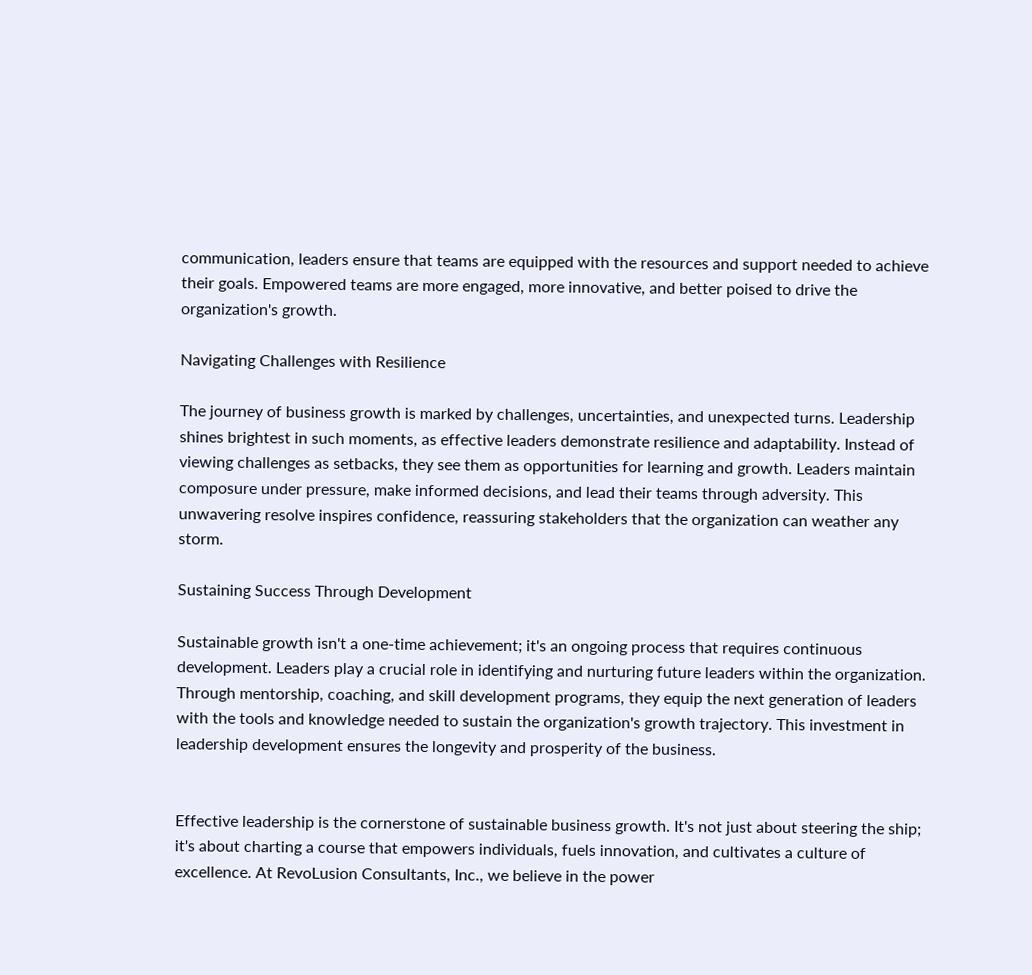communication, leaders ensure that teams are equipped with the resources and support needed to achieve their goals. Empowered teams are more engaged, more innovative, and better poised to drive the organization's growth.

Navigating Challenges with Resilience

The journey of business growth is marked by challenges, uncertainties, and unexpected turns. Leadership shines brightest in such moments, as effective leaders demonstrate resilience and adaptability. Instead of viewing challenges as setbacks, they see them as opportunities for learning and growth. Leaders maintain composure under pressure, make informed decisions, and lead their teams through adversity. This unwavering resolve inspires confidence, reassuring stakeholders that the organization can weather any storm.

Sustaining Success Through Development

Sustainable growth isn't a one-time achievement; it's an ongoing process that requires continuous development. Leaders play a crucial role in identifying and nurturing future leaders within the organization. Through mentorship, coaching, and skill development programs, they equip the next generation of leaders with the tools and knowledge needed to sustain the organization's growth trajectory. This investment in leadership development ensures the longevity and prosperity of the business.


Effective leadership is the cornerstone of sustainable business growth. It's not just about steering the ship; it's about charting a course that empowers individuals, fuels innovation, and cultivates a culture of excellence. At RevoLusion Consultants, Inc., we believe in the power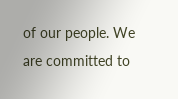of our people. We are committed to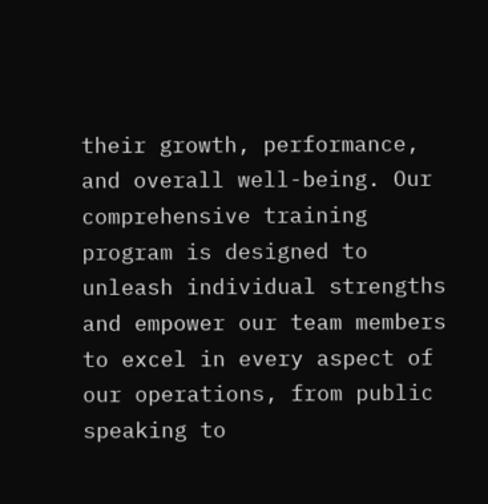their growth, performance, and overall well-being. Our comprehensive training program is designed to unleash individual strengths and empower our team members to excel in every aspect of our operations, from public speaking to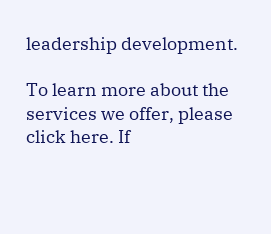leadership development.

To learn more about the services we offer, please click here. If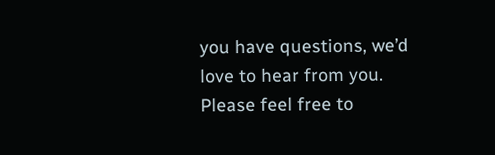you have questions, we’d love to hear from you. Please feel free to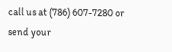call us at (786) 607-7280 or send your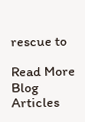rescue to

Read More Blog Articles